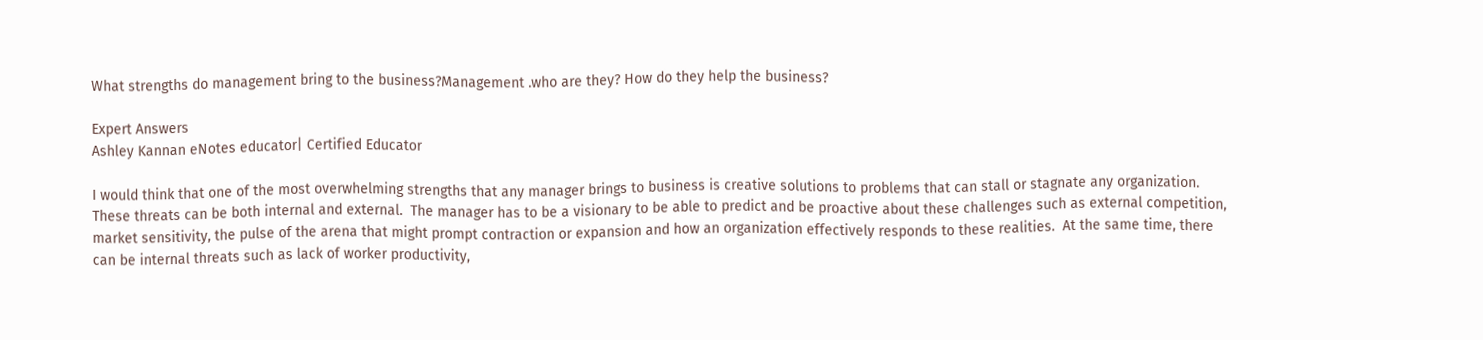What strengths do management bring to the business?Management .who are they? How do they help the business?

Expert Answers
Ashley Kannan eNotes educator| Certified Educator

I would think that one of the most overwhelming strengths that any manager brings to business is creative solutions to problems that can stall or stagnate any organization.  These threats can be both internal and external.  The manager has to be a visionary to be able to predict and be proactive about these challenges such as external competition, market sensitivity, the pulse of the arena that might prompt contraction or expansion and how an organization effectively responds to these realities.  At the same time, there can be internal threats such as lack of worker productivity,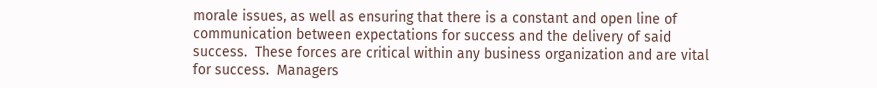morale issues, as well as ensuring that there is a constant and open line of communication between expectations for success and the delivery of said success.  These forces are critical within any business organization and are vital for success.  Managers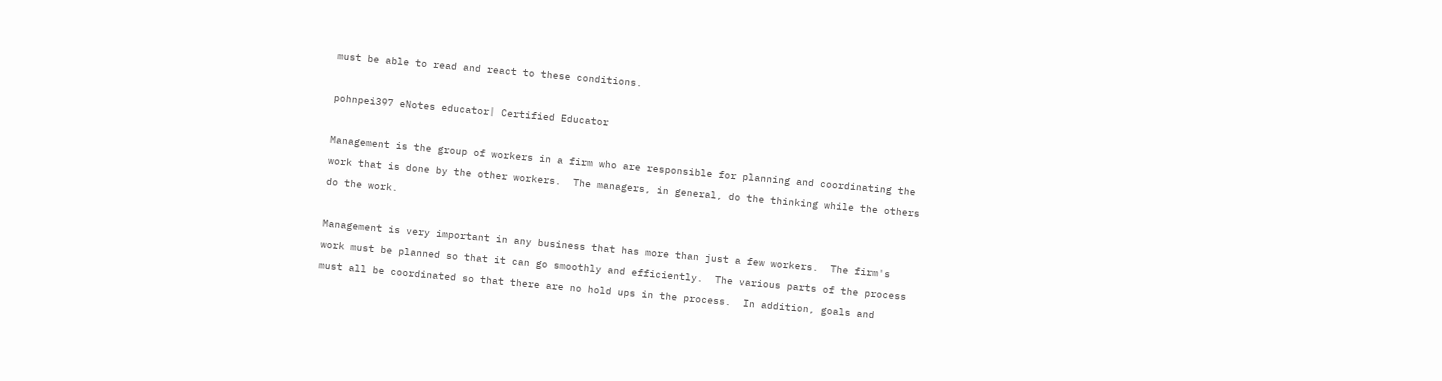must be able to read and react to these conditions.

pohnpei397 eNotes educator| Certified Educator

Management is the group of workers in a firm who are responsible for planning and coordinating the work that is done by the other workers.  The managers, in general, do the thinking while the others do the work.

Management is very important in any business that has more than just a few workers.  The firm's work must be planned so that it can go smoothly and efficiently.  The various parts of the process must all be coordinated so that there are no hold ups in the process.  In addition, goals and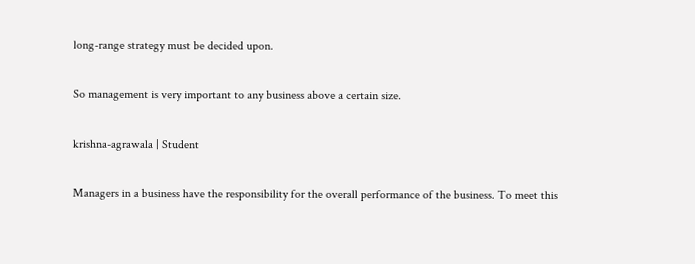long-range strategy must be decided upon.

So management is very important to any business above a certain size.

krishna-agrawala | Student

Managers in a business have the responsibility for the overall performance of the business. To meet this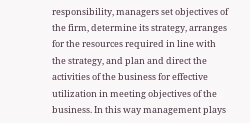responsibility, managers set objectives of the firm, determine its strategy, arranges for the resources required in line with the strategy, and plan and direct the activities of the business for effective utilization in meeting objectives of the business. In this way management plays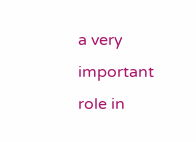a very important role in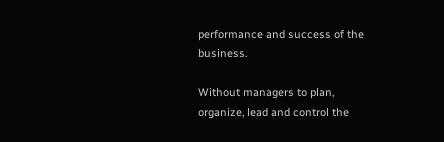performance and success of the business.

Without managers to plan, organize, lead and control the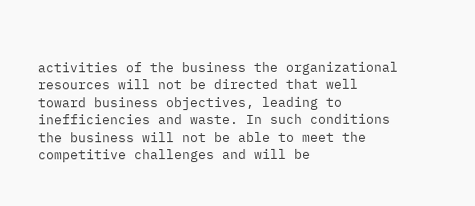activities of the business the organizational resources will not be directed that well toward business objectives, leading to inefficiencies and waste. In such conditions the business will not be able to meet the competitive challenges and will be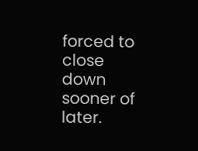forced to close down sooner of later.